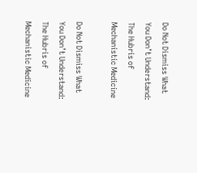Do Not Dismiss What You Don’t Understand: The Hubris of Mechanistic Medicine

Do Not Dismiss What You Don’t Understand: The Hubris of Mechanistic Medicine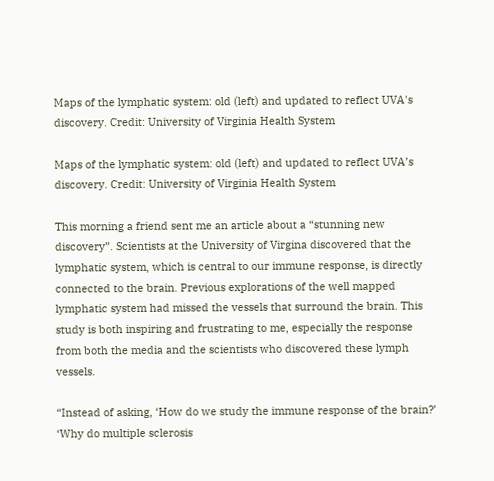Maps of the lymphatic system: old (left) and updated to reflect UVA's discovery. Credit: University of Virginia Health System

Maps of the lymphatic system: old (left) and updated to reflect UVA’s discovery. Credit: University of Virginia Health System

This morning a friend sent me an article about a “stunning new discovery”. Scientists at the University of Virgina discovered that the lymphatic system, which is central to our immune response, is directly connected to the brain. Previous explorations of the well mapped lymphatic system had missed the vessels that surround the brain. This study is both inspiring and frustrating to me, especially the response from both the media and the scientists who discovered these lymph vessels.

“Instead of asking, ‘How do we study the immune response of the brain?’ ‘Why do multiple sclerosis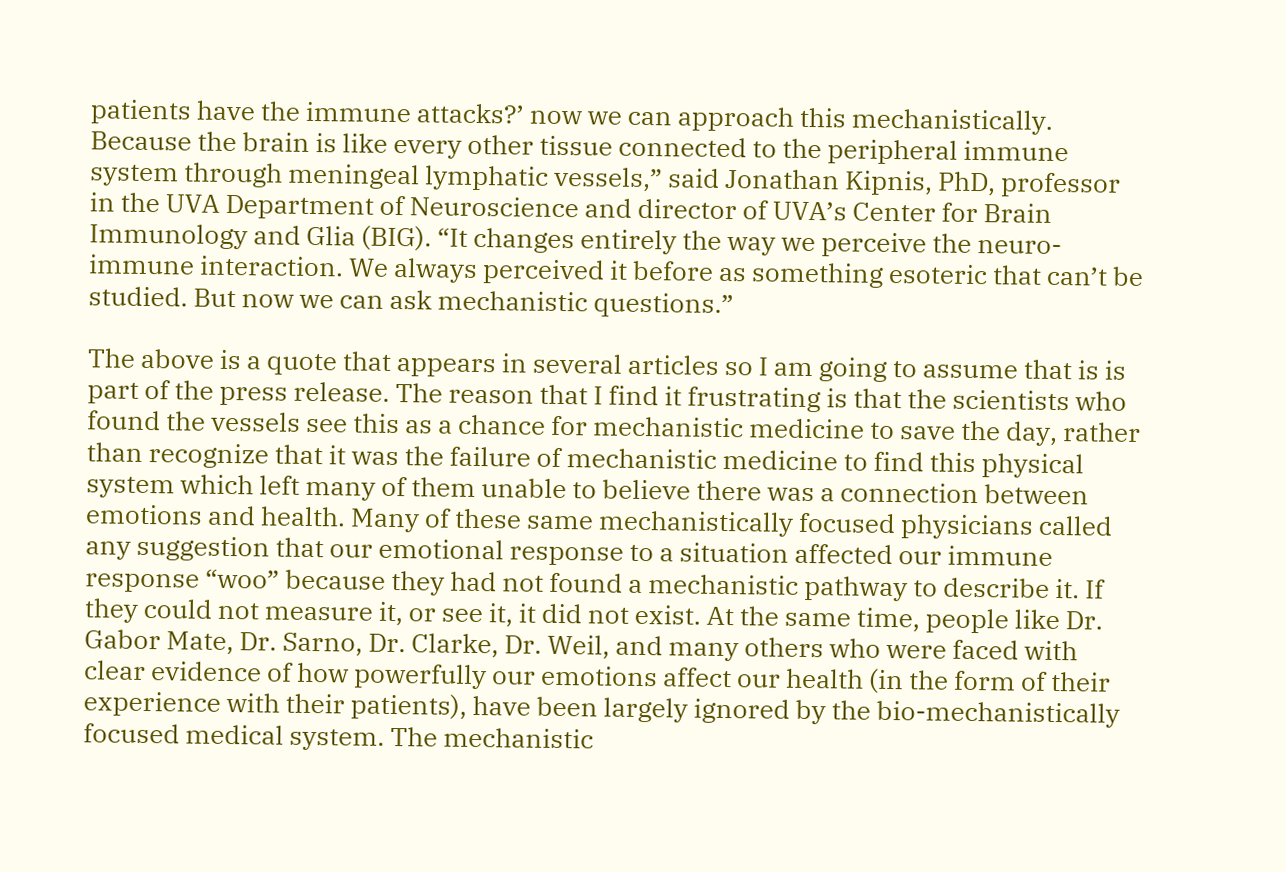patients have the immune attacks?’ now we can approach this mechanistically. Because the brain is like every other tissue connected to the peripheral immune system through meningeal lymphatic vessels,” said Jonathan Kipnis, PhD, professor in the UVA Department of Neuroscience and director of UVA’s Center for Brain Immunology and Glia (BIG). “It changes entirely the way we perceive the neuro-immune interaction. We always perceived it before as something esoteric that can’t be studied. But now we can ask mechanistic questions.”

The above is a quote that appears in several articles so I am going to assume that is is part of the press release. The reason that I find it frustrating is that the scientists who found the vessels see this as a chance for mechanistic medicine to save the day, rather than recognize that it was the failure of mechanistic medicine to find this physical system which left many of them unable to believe there was a connection between emotions and health. Many of these same mechanistically focused physicians called any suggestion that our emotional response to a situation affected our immune response “woo” because they had not found a mechanistic pathway to describe it. If they could not measure it, or see it, it did not exist. At the same time, people like Dr. Gabor Mate, Dr. Sarno, Dr. Clarke, Dr. Weil, and many others who were faced with clear evidence of how powerfully our emotions affect our health (in the form of their experience with their patients), have been largely ignored by the bio-mechanistically focused medical system. The mechanistic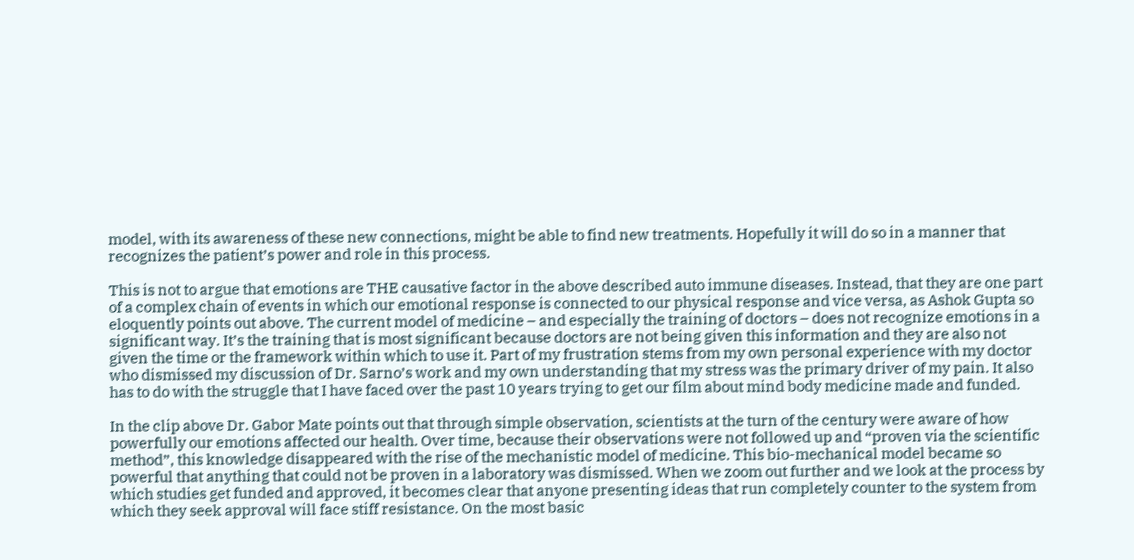model, with its awareness of these new connections, might be able to find new treatments. Hopefully it will do so in a manner that recognizes the patient’s power and role in this process.

This is not to argue that emotions are THE causative factor in the above described auto immune diseases. Instead, that they are one part of a complex chain of events in which our emotional response is connected to our physical response and vice versa, as Ashok Gupta so eloquently points out above. The current model of medicine – and especially the training of doctors – does not recognize emotions in a significant way. It’s the training that is most significant because doctors are not being given this information and they are also not given the time or the framework within which to use it. Part of my frustration stems from my own personal experience with my doctor who dismissed my discussion of Dr. Sarno’s work and my own understanding that my stress was the primary driver of my pain. It also has to do with the struggle that I have faced over the past 10 years trying to get our film about mind body medicine made and funded.

In the clip above Dr. Gabor Mate points out that through simple observation, scientists at the turn of the century were aware of how powerfully our emotions affected our health. Over time, because their observations were not followed up and “proven via the scientific method”, this knowledge disappeared with the rise of the mechanistic model of medicine. This bio-mechanical model became so powerful that anything that could not be proven in a laboratory was dismissed. When we zoom out further and we look at the process by which studies get funded and approved, it becomes clear that anyone presenting ideas that run completely counter to the system from which they seek approval will face stiff resistance. On the most basic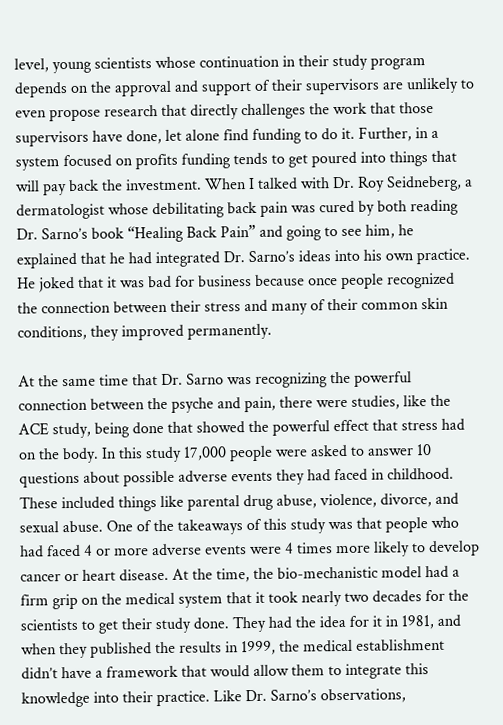level, young scientists whose continuation in their study program depends on the approval and support of their supervisors are unlikely to even propose research that directly challenges the work that those supervisors have done, let alone find funding to do it. Further, in a system focused on profits funding tends to get poured into things that will pay back the investment. When I talked with Dr. Roy Seidneberg, a dermatologist whose debilitating back pain was cured by both reading Dr. Sarno’s book “Healing Back Pain” and going to see him, he explained that he had integrated Dr. Sarno’s ideas into his own practice. He joked that it was bad for business because once people recognized the connection between their stress and many of their common skin conditions, they improved permanently.

At the same time that Dr. Sarno was recognizing the powerful connection between the psyche and pain, there were studies, like the ACE study, being done that showed the powerful effect that stress had on the body. In this study 17,000 people were asked to answer 10 questions about possible adverse events they had faced in childhood. These included things like parental drug abuse, violence, divorce, and sexual abuse. One of the takeaways of this study was that people who had faced 4 or more adverse events were 4 times more likely to develop cancer or heart disease. At the time, the bio-mechanistic model had a firm grip on the medical system that it took nearly two decades for the scientists to get their study done. They had the idea for it in 1981, and when they published the results in 1999, the medical establishment didn’t have a framework that would allow them to integrate this knowledge into their practice. Like Dr. Sarno’s observations,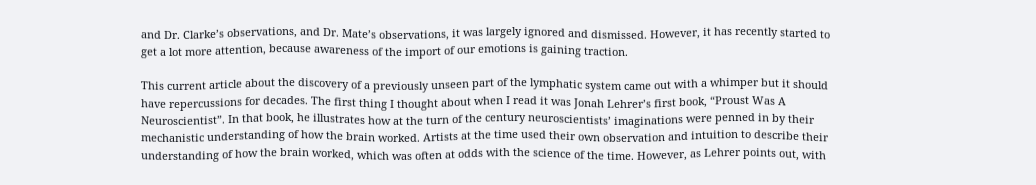and Dr. Clarke’s observations, and Dr. Mate’s observations, it was largely ignored and dismissed. However, it has recently started to get a lot more attention, because awareness of the import of our emotions is gaining traction.

This current article about the discovery of a previously unseen part of the lymphatic system came out with a whimper but it should have repercussions for decades. The first thing I thought about when I read it was Jonah Lehrer’s first book, “Proust Was A Neuroscientist”. In that book, he illustrates how at the turn of the century neuroscientists’ imaginations were penned in by their mechanistic understanding of how the brain worked. Artists at the time used their own observation and intuition to describe their understanding of how the brain worked, which was often at odds with the science of the time. However, as Lehrer points out, with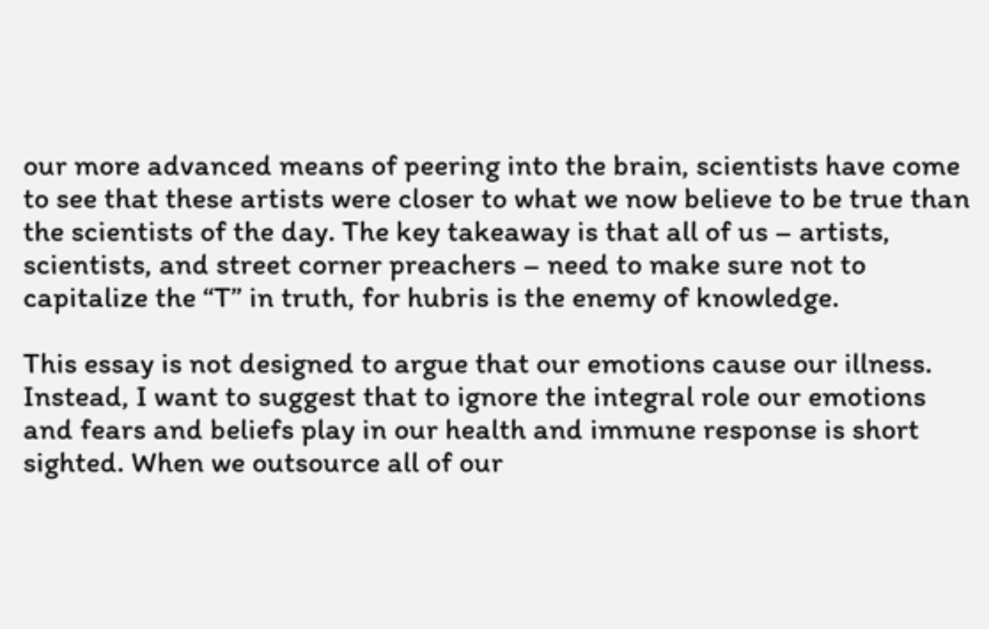our more advanced means of peering into the brain, scientists have come to see that these artists were closer to what we now believe to be true than the scientists of the day. The key takeaway is that all of us – artists, scientists, and street corner preachers – need to make sure not to capitalize the “T” in truth, for hubris is the enemy of knowledge.

This essay is not designed to argue that our emotions cause our illness. Instead, I want to suggest that to ignore the integral role our emotions and fears and beliefs play in our health and immune response is short sighted. When we outsource all of our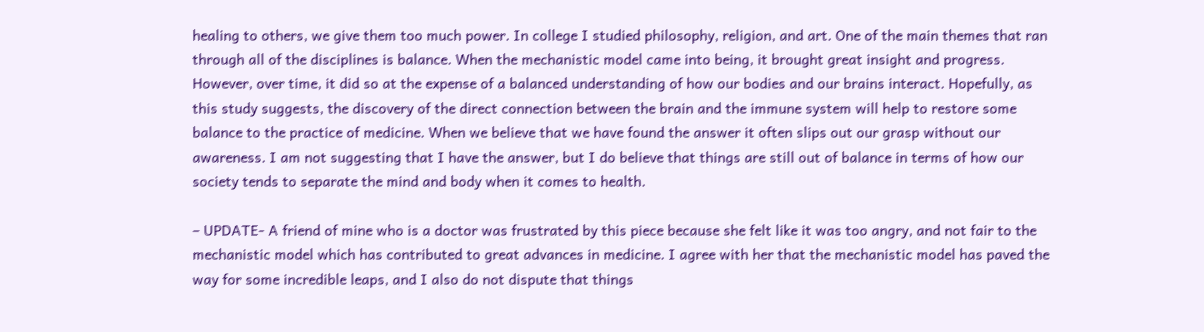healing to others, we give them too much power. In college I studied philosophy, religion, and art. One of the main themes that ran through all of the disciplines is balance. When the mechanistic model came into being, it brought great insight and progress. However, over time, it did so at the expense of a balanced understanding of how our bodies and our brains interact. Hopefully, as this study suggests, the discovery of the direct connection between the brain and the immune system will help to restore some balance to the practice of medicine. When we believe that we have found the answer it often slips out our grasp without our awareness. I am not suggesting that I have the answer, but I do believe that things are still out of balance in terms of how our society tends to separate the mind and body when it comes to health.

– UPDATE- A friend of mine who is a doctor was frustrated by this piece because she felt like it was too angry, and not fair to the mechanistic model which has contributed to great advances in medicine. I agree with her that the mechanistic model has paved the way for some incredible leaps, and I also do not dispute that things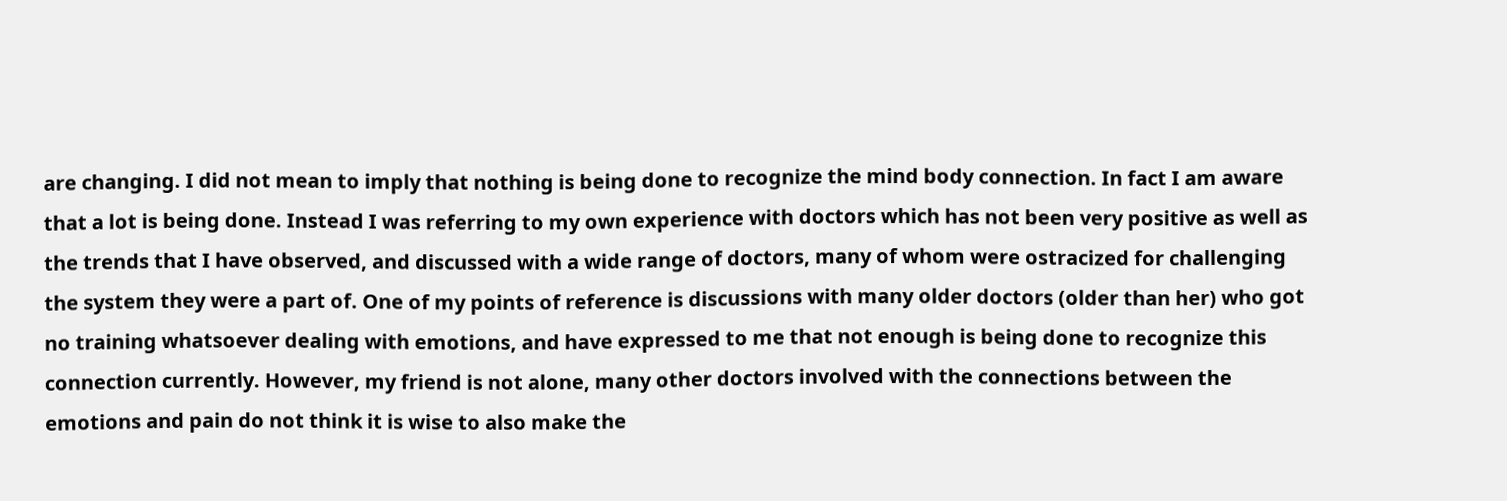are changing. I did not mean to imply that nothing is being done to recognize the mind body connection. In fact I am aware that a lot is being done. Instead I was referring to my own experience with doctors which has not been very positive as well as the trends that I have observed, and discussed with a wide range of doctors, many of whom were ostracized for challenging the system they were a part of. One of my points of reference is discussions with many older doctors (older than her) who got no training whatsoever dealing with emotions, and have expressed to me that not enough is being done to recognize this connection currently. However, my friend is not alone, many other doctors involved with the connections between the emotions and pain do not think it is wise to also make the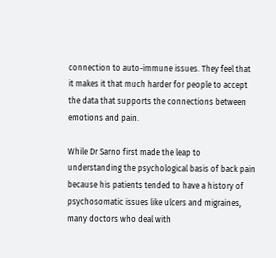connection to auto-immune issues. They feel that it makes it that much harder for people to accept the data that supports the connections between emotions and pain.

While Dr Sarno first made the leap to understanding the psychological basis of back pain because his patients tended to have a history of psychosomatic issues like ulcers and migraines, many doctors who deal with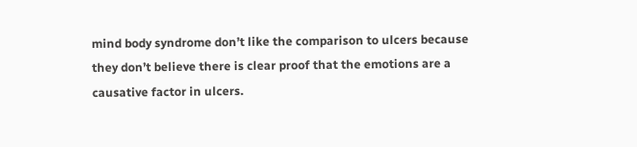mind body syndrome don’t like the comparison to ulcers because they don’t believe there is clear proof that the emotions are a causative factor in ulcers.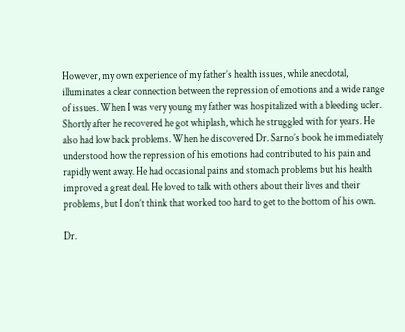However, my own experience of my father’s health issues, while anecdotal, illuminates a clear connection between the repression of emotions and a wide range of issues. When I was very young my father was hospitalized with a bleeding ucler. Shortly after he recovered he got whiplash, which he struggled with for years. He also had low back problems. When he discovered Dr. Sarno’s book he immediately understood how the repression of his emotions had contributed to his pain and rapidly went away. He had occasional pains and stomach problems but his health improved a great deal. He loved to talk with others about their lives and their problems, but I don’t think that worked too hard to get to the bottom of his own.

Dr.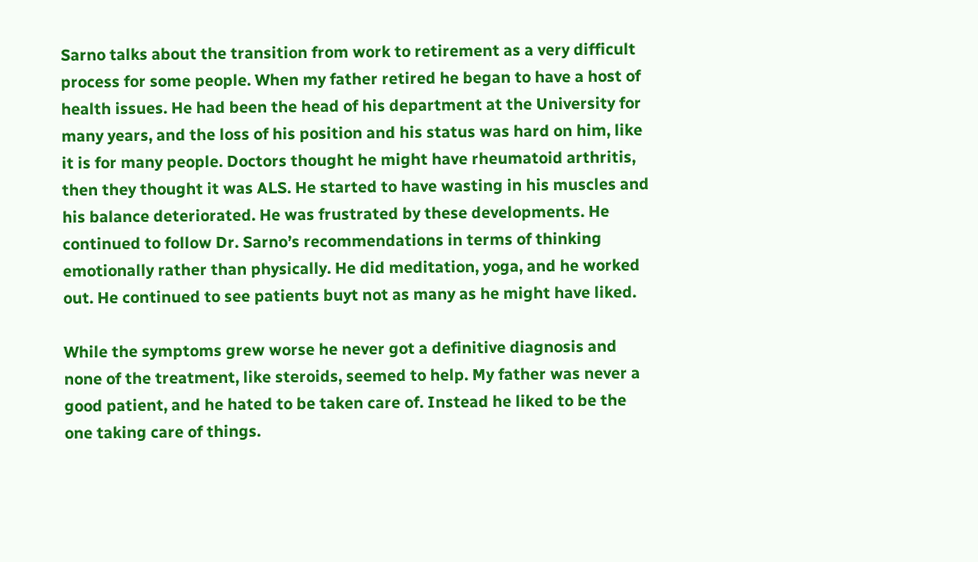Sarno talks about the transition from work to retirement as a very difficult process for some people. When my father retired he began to have a host of health issues. He had been the head of his department at the University for many years, and the loss of his position and his status was hard on him, like it is for many people. Doctors thought he might have rheumatoid arthritis, then they thought it was ALS. He started to have wasting in his muscles and his balance deteriorated. He was frustrated by these developments. He continued to follow Dr. Sarno’s recommendations in terms of thinking emotionally rather than physically. He did meditation, yoga, and he worked out. He continued to see patients buyt not as many as he might have liked.

While the symptoms grew worse he never got a definitive diagnosis and none of the treatment, like steroids, seemed to help. My father was never a good patient, and he hated to be taken care of. Instead he liked to be the one taking care of things.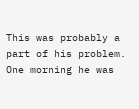This was probably a part of his problem. One morning he was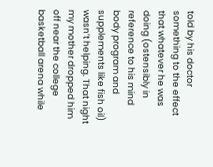told by his doctor something to the effect that whatever he was doing (ostensibly in reference to his mind body program and supplements like fish oil) wasn’t helping. That night my mother dropped him off near the college basketball arena while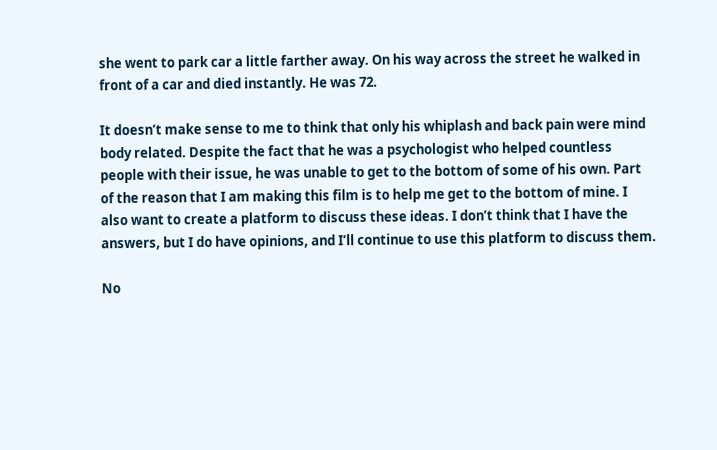she went to park car a little farther away. On his way across the street he walked in front of a car and died instantly. He was 72.

It doesn’t make sense to me to think that only his whiplash and back pain were mind body related. Despite the fact that he was a psychologist who helped countless people with their issue, he was unable to get to the bottom of some of his own. Part of the reason that I am making this film is to help me get to the bottom of mine. I also want to create a platform to discuss these ideas. I don’t think that I have the answers, but I do have opinions, and I’ll continue to use this platform to discuss them.

No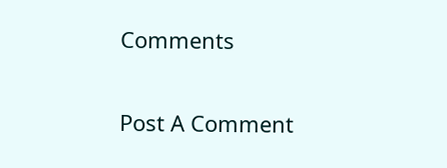Comments

Post A Comment